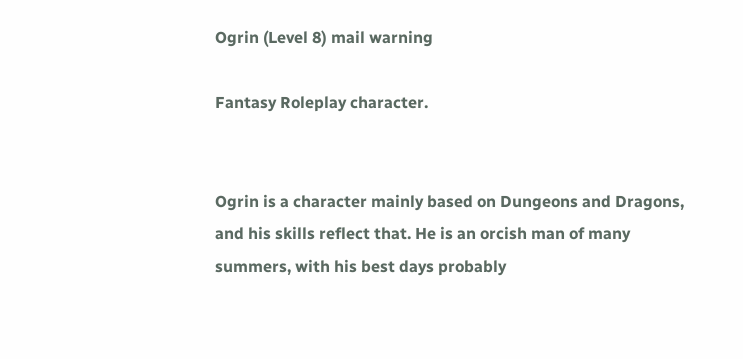Ogrin (Level 8) mail warning

Fantasy Roleplay character.


Ogrin is a character mainly based on Dungeons and Dragons, and his skills reflect that. He is an orcish man of many summers, with his best days probably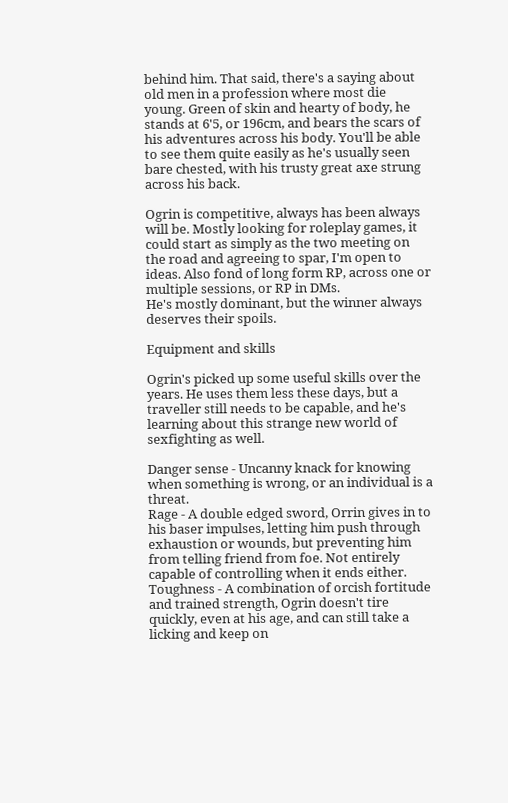behind him. That said, there's a saying about old men in a profession where most die young. Green of skin and hearty of body, he stands at 6'5, or 196cm, and bears the scars of his adventures across his body. You'll be able to see them quite easily as he's usually seen bare chested, with his trusty great axe strung across his back.

Ogrin is competitive, always has been always will be. Mostly looking for roleplay games, it could start as simply as the two meeting on the road and agreeing to spar, I'm open to ideas. Also fond of long form RP, across one or multiple sessions, or RP in DMs.
He's mostly dominant, but the winner always deserves their spoils.

Equipment and skills

Ogrin's picked up some useful skills over the years. He uses them less these days, but a traveller still needs to be capable, and he's learning about this strange new world of sexfighting as well.

Danger sense - Uncanny knack for knowing when something is wrong, or an individual is a threat.
Rage - A double edged sword, Orrin gives in to his baser impulses, letting him push through exhaustion or wounds, but preventing him from telling friend from foe. Not entirely capable of controlling when it ends either.
Toughness - A combination of orcish fortitude and trained strength, Ogrin doesn't tire quickly, even at his age, and can still take a licking and keep on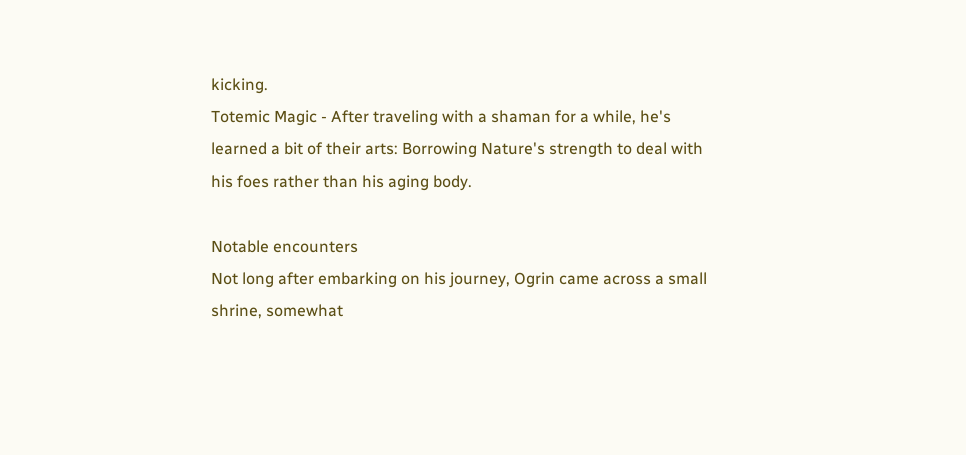kicking.
Totemic Magic - After traveling with a shaman for a while, he's learned a bit of their arts: Borrowing Nature's strength to deal with his foes rather than his aging body.

Notable encounters
Not long after embarking on his journey, Ogrin came across a small shrine, somewhat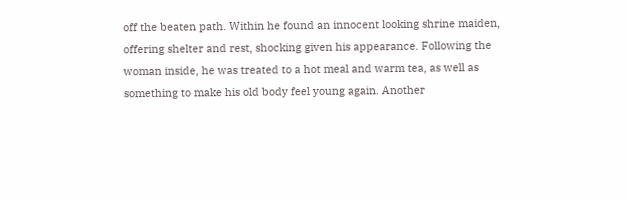off the beaten path. Within he found an innocent looking shrine maiden, offering shelter and rest, shocking given his appearance. Following the woman inside, he was treated to a hot meal and warm tea, as well as something to make his old body feel young again. Another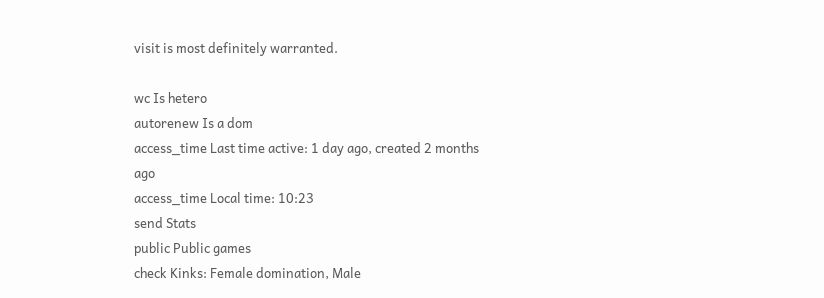visit is most definitely warranted.

wc Is hetero
autorenew Is a dom
access_time Last time active: 1 day ago, created 2 months ago
access_time Local time: 10:23
send Stats
public Public games
check Kinks: Female domination, Male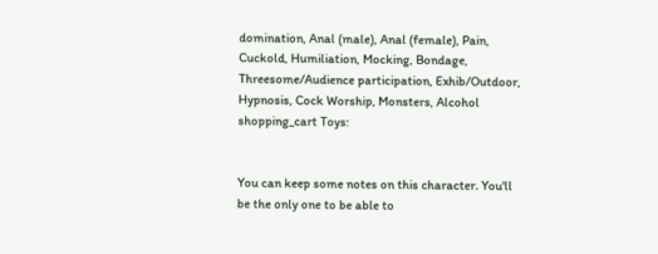domination, Anal (male), Anal (female), Pain, Cuckold, Humiliation, Mocking, Bondage, Threesome/Audience participation, Exhib/Outdoor, Hypnosis, Cock Worship, Monsters, Alcohol
shopping_cart Toys:


You can keep some notes on this character. You'll be the only one to be able to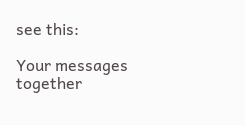see this:

Your messages together